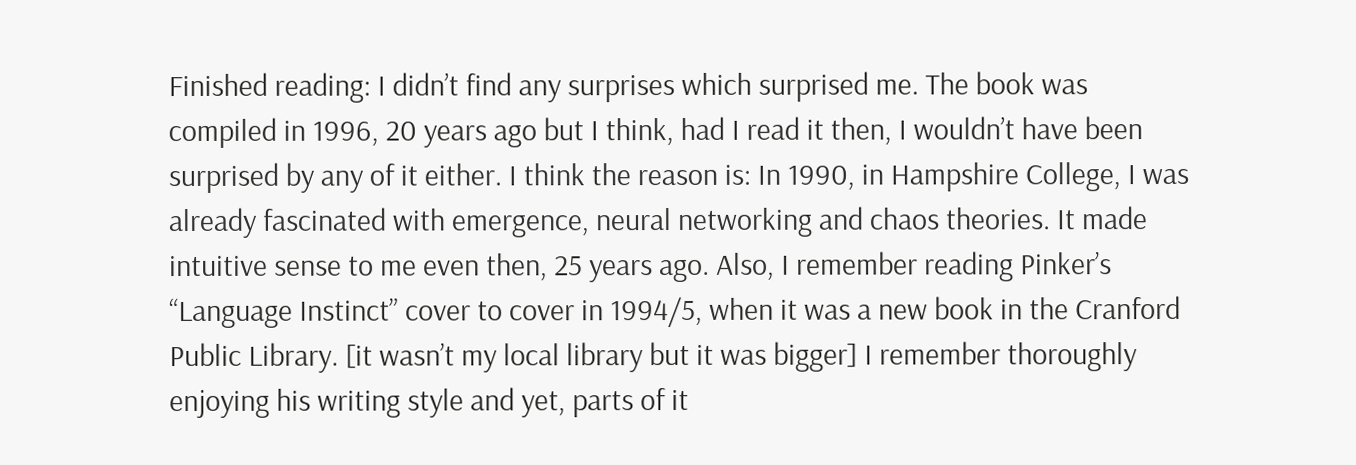Finished reading: I didn’t find any surprises which surprised me. The book was compiled in 1996, 20 years ago but I think, had I read it then, I wouldn’t have been surprised by any of it either. I think the reason is: In 1990, in Hampshire College, I was already fascinated with emergence, neural networking and chaos theories. It made intuitive sense to me even then, 25 years ago. Also, I remember reading Pinker’s “Language Instinct” cover to cover in 1994/5, when it was a new book in the Cranford Public Library. [it wasn’t my local library but it was bigger] I remember thoroughly enjoying his writing style and yet, parts of it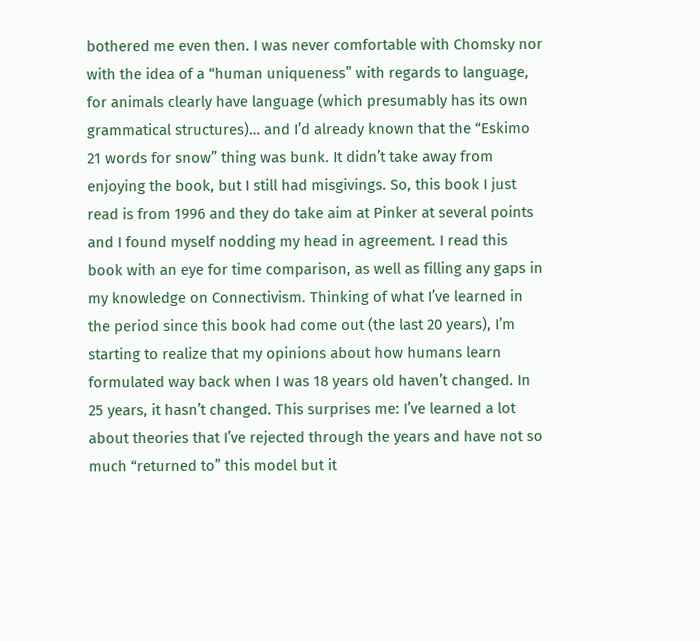bothered me even then. I was never comfortable with Chomsky nor with the idea of a “human uniqueness” with regards to language, for animals clearly have language (which presumably has its own grammatical structures)… and I’d already known that the “Eskimo 21 words for snow” thing was bunk. It didn’t take away from enjoying the book, but I still had misgivings. So, this book I just read is from 1996 and they do take aim at Pinker at several points and I found myself nodding my head in agreement. I read this book with an eye for time comparison, as well as filling any gaps in my knowledge on Connectivism. Thinking of what I’ve learned in the period since this book had come out (the last 20 years), I’m starting to realize that my opinions about how humans learn formulated way back when I was 18 years old haven’t changed. In 25 years, it hasn’t changed. This surprises me: I’ve learned a lot about theories that I’ve rejected through the years and have not so much “returned to” this model but it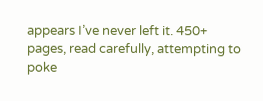appears I’ve never left it. 450+ pages, read carefully, attempting to poke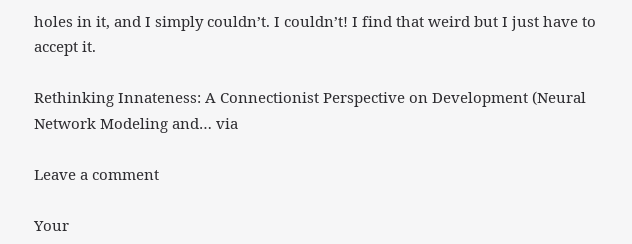holes in it, and I simply couldn’t. I couldn’t! I find that weird but I just have to accept it.

Rethinking Innateness: A Connectionist Perspective on Development (Neural Network Modeling and… via

Leave a comment

Your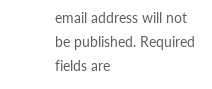email address will not be published. Required fields are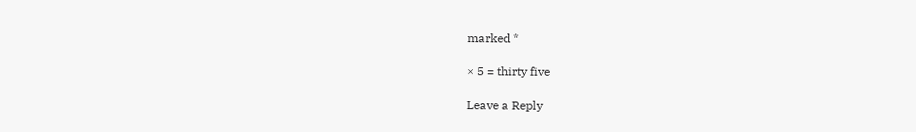marked *

× 5 = thirty five

Leave a Reply